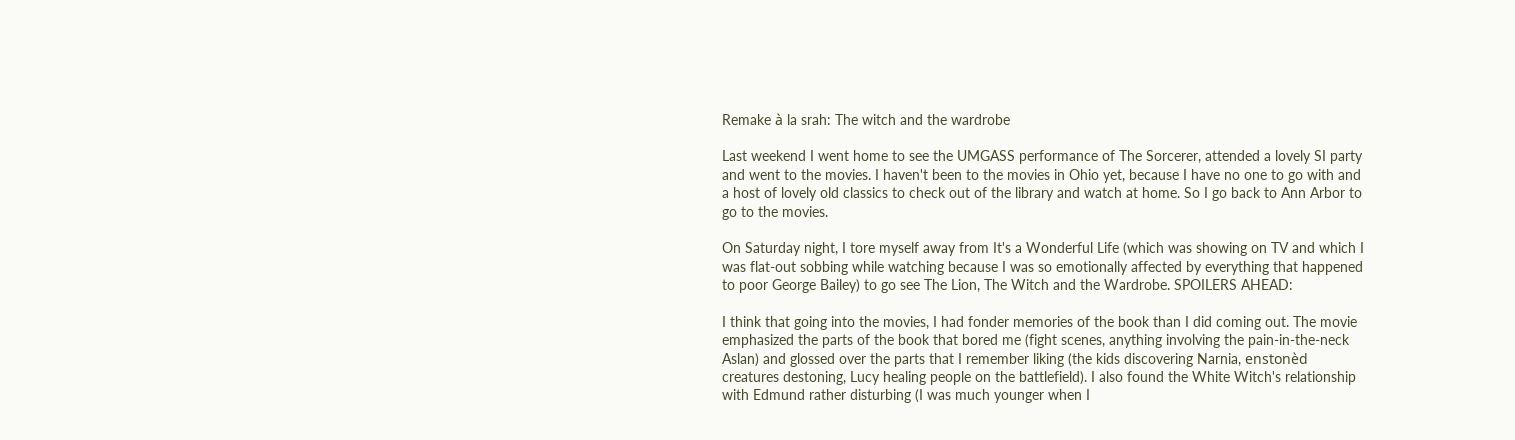Remake à la srah: The witch and the wardrobe

Last weekend I went home to see the UMGASS performance of The Sorcerer, attended a lovely SI party and went to the movies. I haven't been to the movies in Ohio yet, because I have no one to go with and a host of lovely old classics to check out of the library and watch at home. So I go back to Ann Arbor to go to the movies.

On Saturday night, I tore myself away from It's a Wonderful Life (which was showing on TV and which I was flat-out sobbing while watching because I was so emotionally affected by everything that happened to poor George Bailey) to go see The Lion, The Witch and the Wardrobe. SPOILERS AHEAD:

I think that going into the movies, I had fonder memories of the book than I did coming out. The movie emphasized the parts of the book that bored me (fight scenes, anything involving the pain-in-the-neck Aslan) and glossed over the parts that I remember liking (the kids discovering Narnia, enstonèd creatures destoning, Lucy healing people on the battlefield). I also found the White Witch's relationship with Edmund rather disturbing (I was much younger when I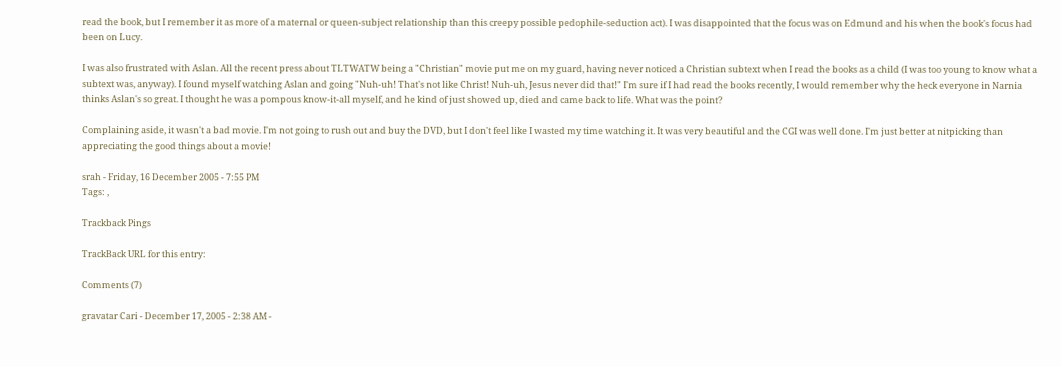read the book, but I remember it as more of a maternal or queen-subject relationship than this creepy possible pedophile-seduction act). I was disappointed that the focus was on Edmund and his when the book's focus had been on Lucy.

I was also frustrated with Aslan. All the recent press about TLTWATW being a "Christian" movie put me on my guard, having never noticed a Christian subtext when I read the books as a child (I was too young to know what a subtext was, anyway). I found myself watching Aslan and going "Nuh-uh! That's not like Christ! Nuh-uh, Jesus never did that!" I'm sure if I had read the books recently, I would remember why the heck everyone in Narnia thinks Aslan's so great. I thought he was a pompous know-it-all myself, and he kind of just showed up, died and came back to life. What was the point?

Complaining aside, it wasn't a bad movie. I'm not going to rush out and buy the DVD, but I don't feel like I wasted my time watching it. It was very beautiful and the CGI was well done. I'm just better at nitpicking than appreciating the good things about a movie!

srah - Friday, 16 December 2005 - 7:55 PM
Tags: ,

Trackback Pings

TrackBack URL for this entry:

Comments (7)

gravatar Cari - December 17, 2005 - 2:38 AM -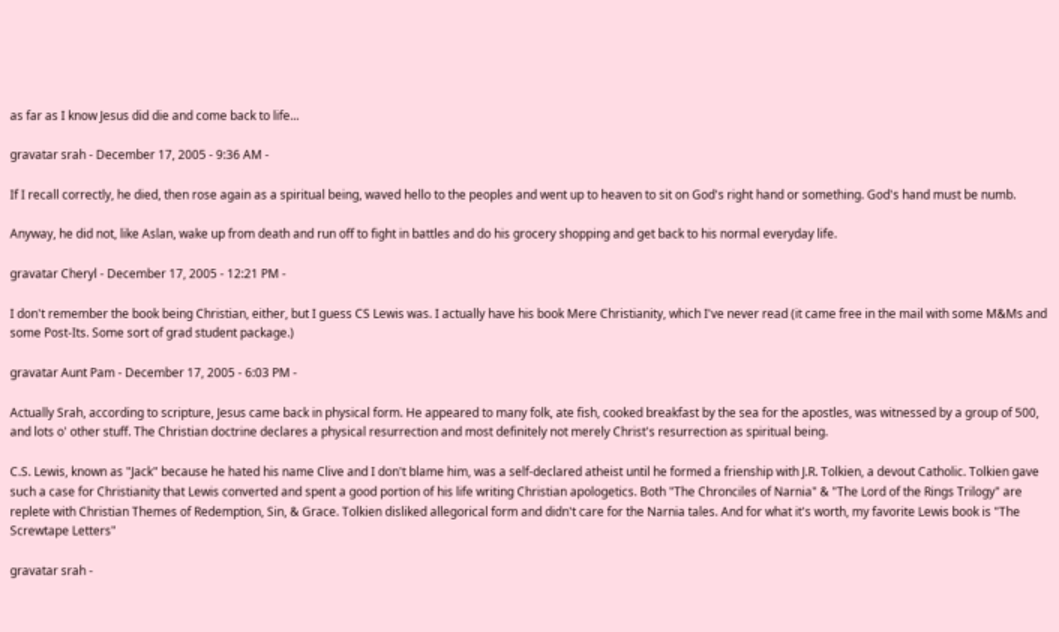as far as I know Jesus did die and come back to life...

gravatar srah - December 17, 2005 - 9:36 AM -

If I recall correctly, he died, then rose again as a spiritual being, waved hello to the peoples and went up to heaven to sit on God's right hand or something. God's hand must be numb.

Anyway, he did not, like Aslan, wake up from death and run off to fight in battles and do his grocery shopping and get back to his normal everyday life.

gravatar Cheryl - December 17, 2005 - 12:21 PM -

I don't remember the book being Christian, either, but I guess CS Lewis was. I actually have his book Mere Christianity, which I've never read (it came free in the mail with some M&Ms and some Post-Its. Some sort of grad student package.)

gravatar Aunt Pam - December 17, 2005 - 6:03 PM -

Actually Srah, according to scripture, Jesus came back in physical form. He appeared to many folk, ate fish, cooked breakfast by the sea for the apostles, was witnessed by a group of 500, and lots o' other stuff. The Christian doctrine declares a physical resurrection and most definitely not merely Christ's resurrection as spiritual being.

C.S. Lewis, known as "Jack" because he hated his name Clive and I don't blame him, was a self-declared atheist until he formed a frienship with J.R. Tolkien, a devout Catholic. Tolkien gave such a case for Christianity that Lewis converted and spent a good portion of his life writing Christian apologetics. Both "The Chronciles of Narnia" & "The Lord of the Rings Trilogy" are replete with Christian Themes of Redemption, Sin, & Grace. Tolkien disliked allegorical form and didn't care for the Narnia tales. And for what it's worth, my favorite Lewis book is "The Screwtape Letters"

gravatar srah -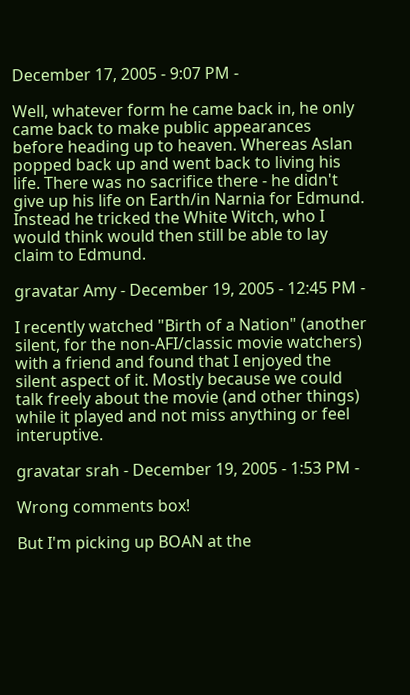December 17, 2005 - 9:07 PM -

Well, whatever form he came back in, he only came back to make public appearances before heading up to heaven. Whereas Aslan popped back up and went back to living his life. There was no sacrifice there - he didn't give up his life on Earth/in Narnia for Edmund. Instead he tricked the White Witch, who I would think would then still be able to lay claim to Edmund.

gravatar Amy - December 19, 2005 - 12:45 PM -

I recently watched "Birth of a Nation" (another silent, for the non-AFI/classic movie watchers) with a friend and found that I enjoyed the silent aspect of it. Mostly because we could talk freely about the movie (and other things) while it played and not miss anything or feel interuptive.

gravatar srah - December 19, 2005 - 1:53 PM -

Wrong comments box!

But I'm picking up BOAN at the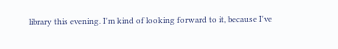library this evening. I'm kind of looking forward to it, because I've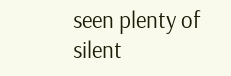seen plenty of silent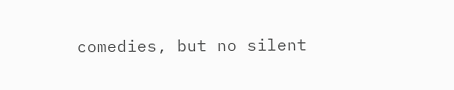comedies, but no silent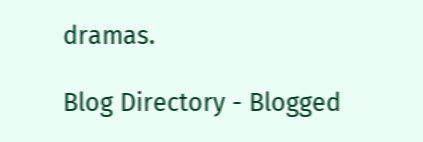dramas.

Blog Directory - Blogged